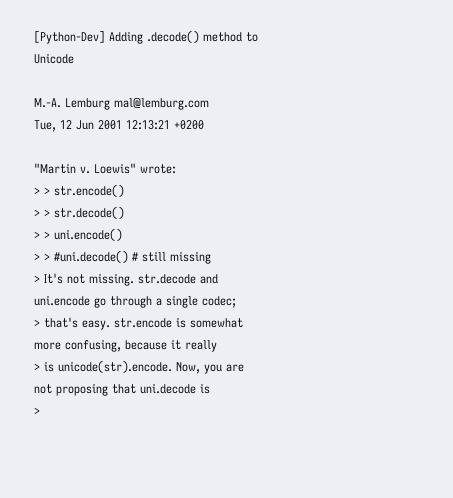[Python-Dev] Adding .decode() method to Unicode

M.-A. Lemburg mal@lemburg.com
Tue, 12 Jun 2001 12:13:21 +0200

"Martin v. Loewis" wrote:
> > str.encode()
> > str.decode()
> > uni.encode()
> > #uni.decode() # still missing
> It's not missing. str.decode and uni.encode go through a single codec;
> that's easy. str.encode is somewhat more confusing, because it really
> is unicode(str).encode. Now, you are not proposing that uni.decode is
>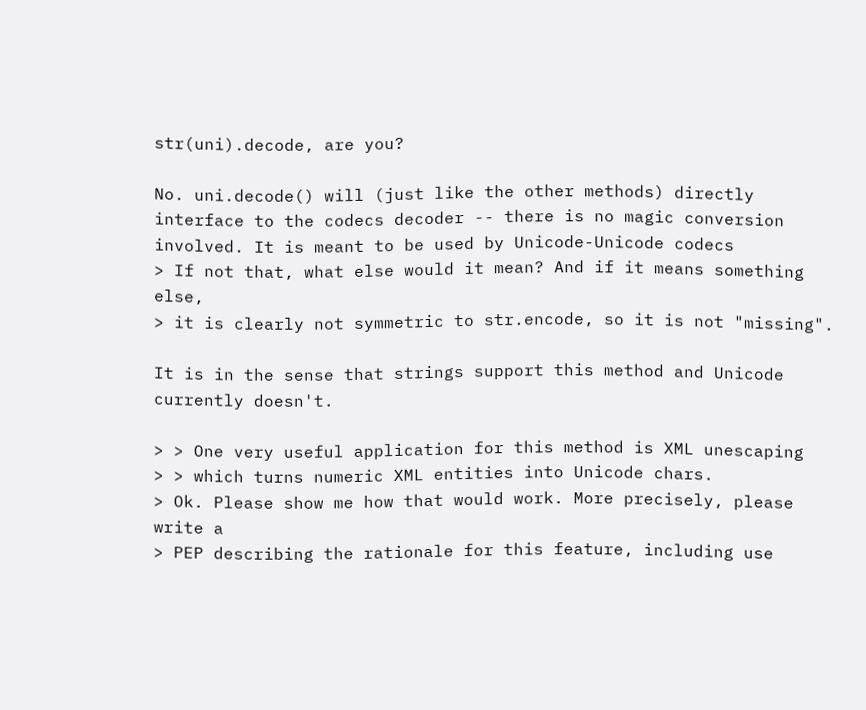str(uni).decode, are you?

No. uni.decode() will (just like the other methods) directly
interface to the codecs decoder -- there is no magic conversion
involved. It is meant to be used by Unicode-Unicode codecs
> If not that, what else would it mean? And if it means something else,
> it is clearly not symmetric to str.encode, so it is not "missing".

It is in the sense that strings support this method and Unicode
currently doesn't.

> > One very useful application for this method is XML unescaping
> > which turns numeric XML entities into Unicode chars.
> Ok. Please show me how that would work. More precisely, please write a
> PEP describing the rationale for this feature, including use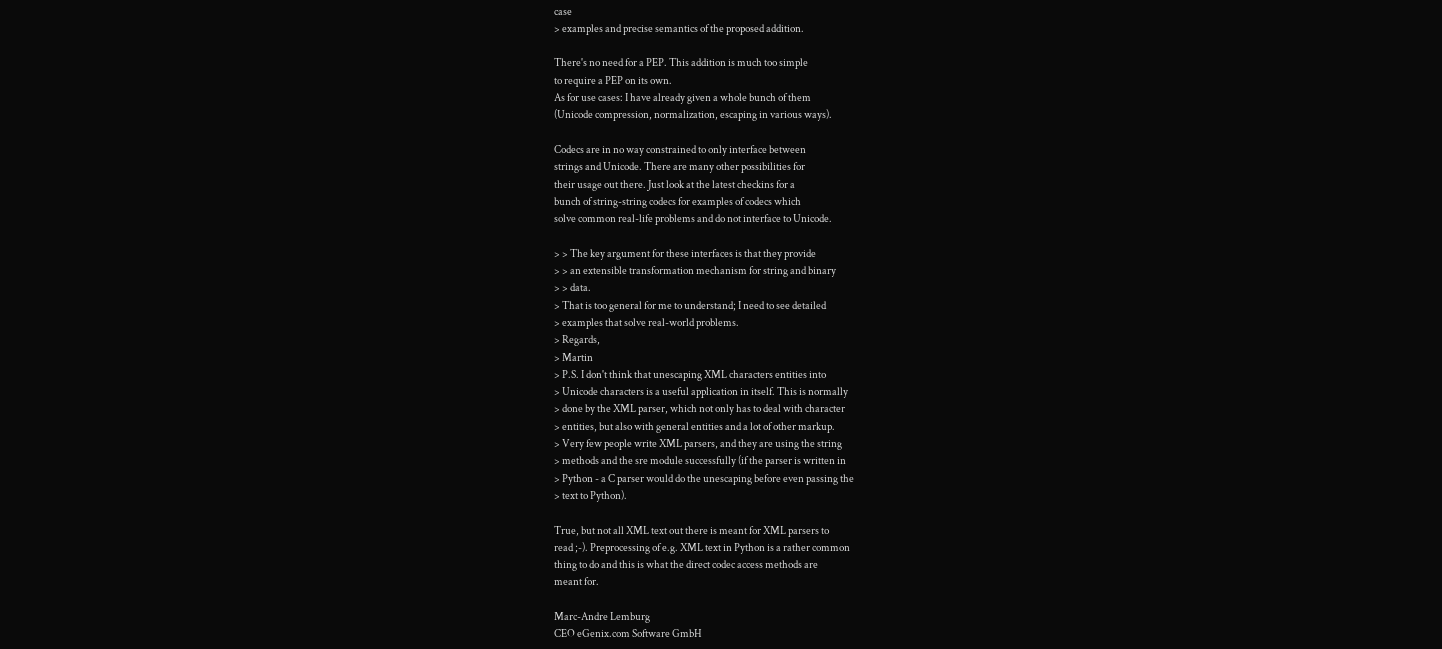case
> examples and precise semantics of the proposed addition.

There's no need for a PEP. This addition is much too simple
to require a PEP on its own.
As for use cases: I have already given a whole bunch of them
(Unicode compression, normalization, escaping in various ways).

Codecs are in no way constrained to only interface between
strings and Unicode. There are many other possibilities for
their usage out there. Just look at the latest checkins for a
bunch of string-string codecs for examples of codecs which
solve common real-life problems and do not interface to Unicode.

> > The key argument for these interfaces is that they provide
> > an extensible transformation mechanism for string and binary
> > data.
> That is too general for me to understand; I need to see detailed
> examples that solve real-world problems.
> Regards,
> Martin
> P.S. I don't think that unescaping XML characters entities into
> Unicode characters is a useful application in itself. This is normally
> done by the XML parser, which not only has to deal with character
> entities, but also with general entities and a lot of other markup.
> Very few people write XML parsers, and they are using the string
> methods and the sre module successfully (if the parser is written in
> Python - a C parser would do the unescaping before even passing the
> text to Python).

True, but not all XML text out there is meant for XML parsers to
read ;-). Preprocessing of e.g. XML text in Python is a rather common
thing to do and this is what the direct codec access methods are
meant for.

Marc-Andre Lemburg
CEO eGenix.com Software GmbH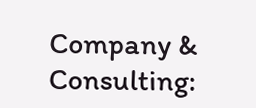Company & Consulting: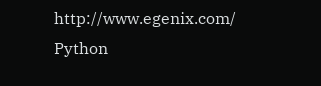http://www.egenix.com/
Python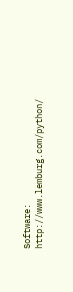Software:                        http://www.lemburg.com/python/